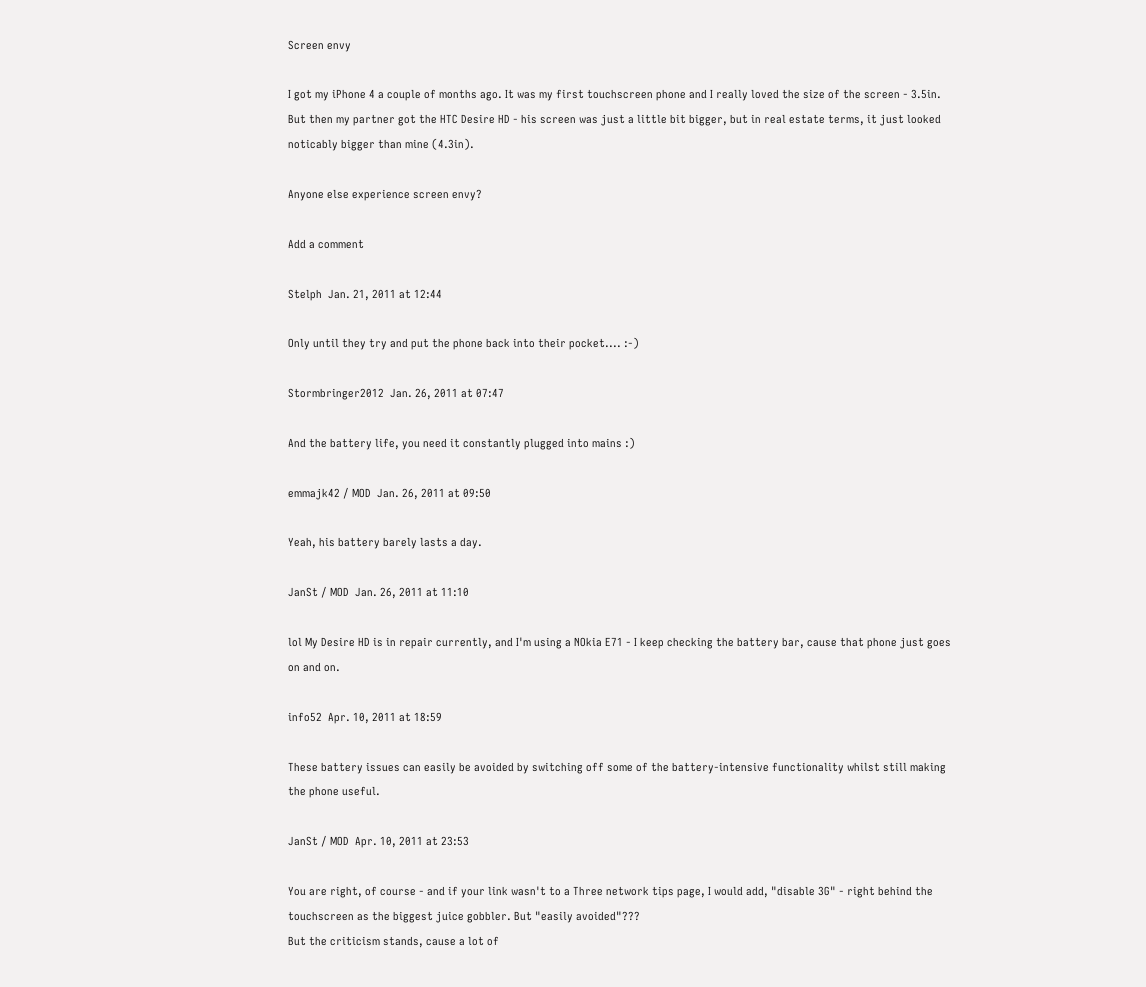Screen envy

I got my iPhone 4 a couple of months ago. It was my first touchscreen phone and I really loved the size of the screen - 3.5in. But then my partner got the HTC Desire HD - his screen was just a little bit bigger, but in real estate terms, it just looked noticably bigger than mine (4.3in).

Anyone else experience screen envy?

Add a comment

Stelph  Jan. 21, 2011 at 12:44

Only until they try and put the phone back into their pocket.... :-)

Stormbringer2012  Jan. 26, 2011 at 07:47

And the battery life, you need it constantly plugged into mains :)

emmajk42 / MOD  Jan. 26, 2011 at 09:50

Yeah, his battery barely lasts a day.

JanSt / MOD  Jan. 26, 2011 at 11:10

lol My Desire HD is in repair currently, and I'm using a NOkia E71 - I keep checking the battery bar, cause that phone just goes on and on.

info52  Apr. 10, 2011 at 18:59

These battery issues can easily be avoided by switching off some of the battery-intensive functionality whilst still making the phone useful.

JanSt / MOD  Apr. 10, 2011 at 23:53

You are right, of course - and if your link wasn't to a Three network tips page, I would add, "disable 3G" - right behind the touchscreen as the biggest juice gobbler. But "easily avoided"???
But the criticism stands, cause a lot of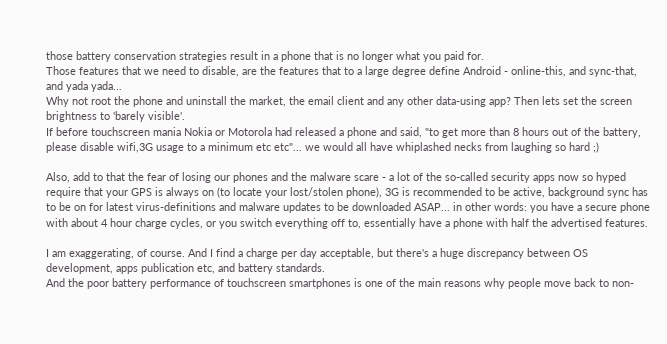those battery conservation strategies result in a phone that is no longer what you paid for.
Those features that we need to disable, are the features that to a large degree define Android - online-this, and sync-that, and yada yada...
Why not root the phone and uninstall the market, the email client and any other data-using app? Then lets set the screen brightness to 'barely visible'.
If before touchscreen mania Nokia or Motorola had released a phone and said, "to get more than 8 hours out of the battery, please disable wifi,3G usage to a minimum etc etc"... we would all have whiplashed necks from laughing so hard ;)

Also, add to that the fear of losing our phones and the malware scare - a lot of the so-called security apps now so hyped require that your GPS is always on (to locate your lost/stolen phone), 3G is recommended to be active, background sync has to be on for latest virus-definitions and malware updates to be downloaded ASAP... in other words: you have a secure phone with about 4 hour charge cycles, or you switch everything off to, essentially have a phone with half the advertised features.

I am exaggerating, of course. And I find a charge per day acceptable, but there's a huge discrepancy between OS development, apps publication etc, and battery standards.
And the poor battery performance of touchscreen smartphones is one of the main reasons why people move back to non-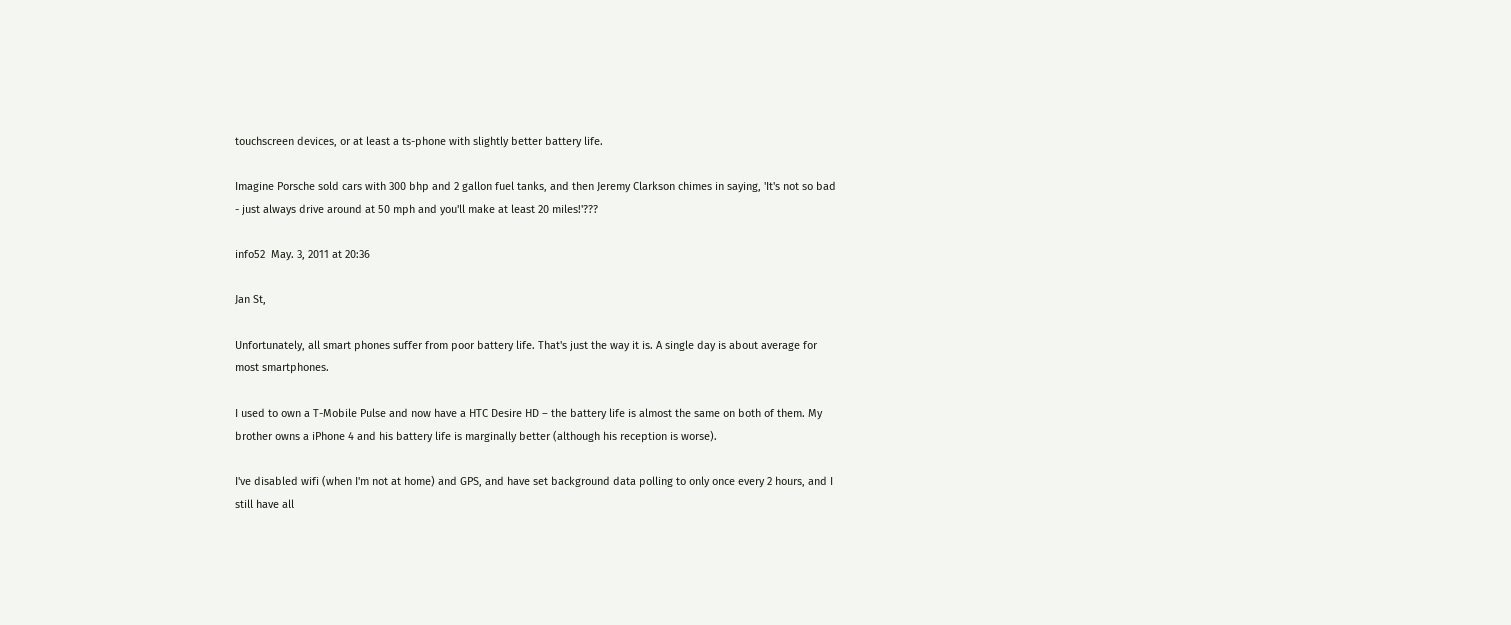touchscreen devices, or at least a ts-phone with slightly better battery life.

Imagine Porsche sold cars with 300 bhp and 2 gallon fuel tanks, and then Jeremy Clarkson chimes in saying, 'It's not so bad - just always drive around at 50 mph and you'll make at least 20 miles!'???

info52  May. 3, 2011 at 20:36

Jan St,

Unfortunately, all smart phones suffer from poor battery life. That's just the way it is. A single day is about average for most smartphones.

I used to own a T-Mobile Pulse and now have a HTC Desire HD – the battery life is almost the same on both of them. My brother owns a iPhone 4 and his battery life is marginally better (although his reception is worse).

I've disabled wifi (when I'm not at home) and GPS, and have set background data polling to only once every 2 hours, and I still have all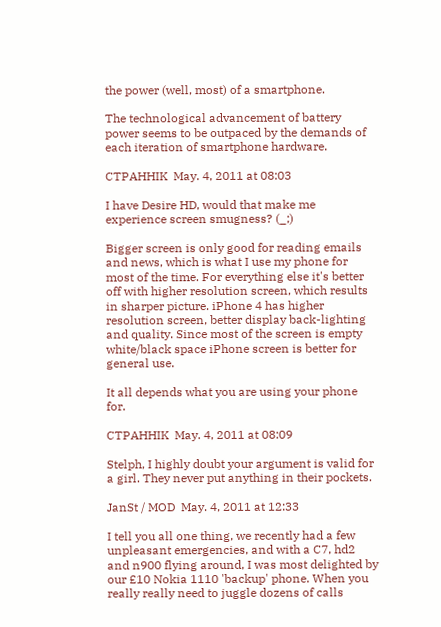the power (well, most) of a smartphone.

The technological advancement of battery power seems to be outpaced by the demands of each iteration of smartphone hardware.

CTPAHHIK  May. 4, 2011 at 08:03

I have Desire HD, would that make me experience screen smugness? (_;)

Bigger screen is only good for reading emails and news, which is what I use my phone for most of the time. For everything else it's better off with higher resolution screen, which results in sharper picture. iPhone 4 has higher resolution screen, better display back-lighting and quality. Since most of the screen is empty white/black space iPhone screen is better for general use.

It all depends what you are using your phone for.

CTPAHHIK  May. 4, 2011 at 08:09

Stelph, I highly doubt your argument is valid for a girl. They never put anything in their pockets.

JanSt / MOD  May. 4, 2011 at 12:33

I tell you all one thing, we recently had a few unpleasant emergencies, and with a C7, hd2 and n900 flying around, I was most delighted by our £10 Nokia 1110 'backup' phone. When you really really need to juggle dozens of calls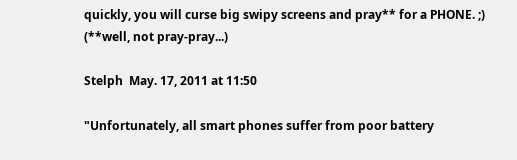quickly, you will curse big swipy screens and pray** for a PHONE. ;) (**well, not pray-pray...)

Stelph  May. 17, 2011 at 11:50

"Unfortunately, all smart phones suffer from poor battery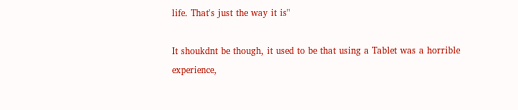life. That's just the way it is"

It shoukdnt be though, it used to be that using a Tablet was a horrible experience,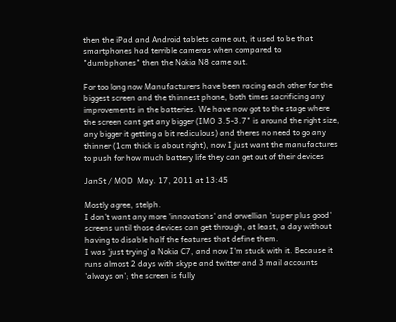then the iPad and Android tablets came out, it used to be that smartphones had terrible cameras when compared to "dumbphones" then the Nokia N8 came out.

For too long now Manufacturers have been racing each other for the biggest screen and the thinnest phone, both times sacrificing any improvements in the batteries. We have now got to the stage where the screen cant get any bigger (IMO 3.5-3.7" is around the right size, any bigger it getting a bit rediculous) and theres no need to go any thinner (1cm thick is about right), now I just want the manufactures to push for how much battery life they can get out of their devices

JanSt / MOD  May. 17, 2011 at 13:45

Mostly agree, stelph.
I don't want any more 'innovations' and orwellian 'super plus good' screens until those devices can get through, at least, a day without having to disable half the features that define them.
I was 'just trying' a Nokia C7, and now I'm stuck with it. Because it runs almost 2 days with skype and twitter and 3 mail accounts 'always on'; the screen is fully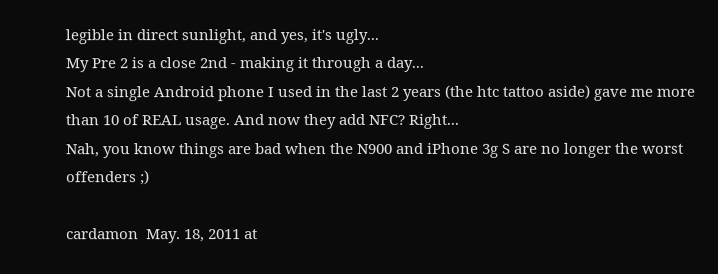legible in direct sunlight, and yes, it's ugly...
My Pre 2 is a close 2nd - making it through a day...
Not a single Android phone I used in the last 2 years (the htc tattoo aside) gave me more than 10 of REAL usage. And now they add NFC? Right...
Nah, you know things are bad when the N900 and iPhone 3g S are no longer the worst offenders ;)

cardamon  May. 18, 2011 at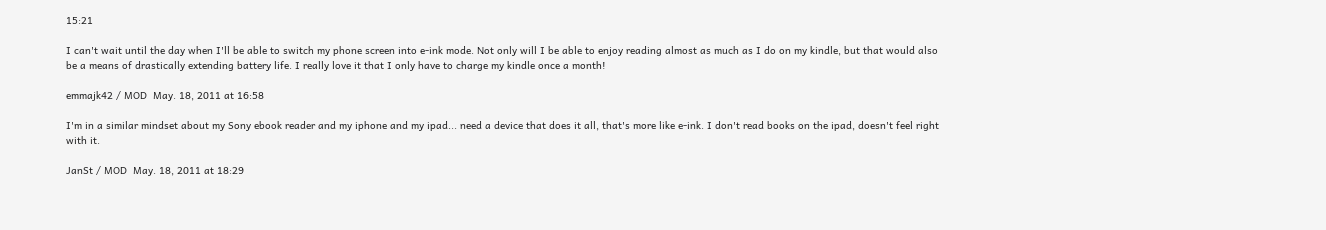15:21

I can't wait until the day when I'll be able to switch my phone screen into e-ink mode. Not only will I be able to enjoy reading almost as much as I do on my kindle, but that would also be a means of drastically extending battery life. I really love it that I only have to charge my kindle once a month!

emmajk42 / MOD  May. 18, 2011 at 16:58

I'm in a similar mindset about my Sony ebook reader and my iphone and my ipad... need a device that does it all, that's more like e-ink. I don't read books on the ipad, doesn't feel right with it.

JanSt / MOD  May. 18, 2011 at 18:29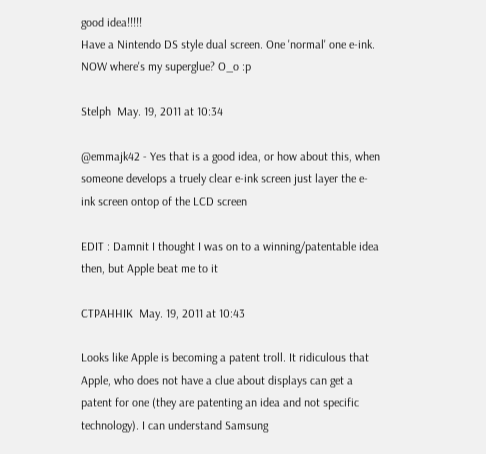good idea!!!!!
Have a Nintendo DS style dual screen. One 'normal' one e-ink.
NOW where's my superglue? O_o :p

Stelph  May. 19, 2011 at 10:34

@emmajk42 - Yes that is a good idea, or how about this, when someone develops a truely clear e-ink screen just layer the e-ink screen ontop of the LCD screen

EDIT : Damnit I thought I was on to a winning/patentable idea then, but Apple beat me to it

CTPAHHIK  May. 19, 2011 at 10:43

Looks like Apple is becoming a patent troll. It ridiculous that Apple, who does not have a clue about displays can get a patent for one (they are patenting an idea and not specific technology). I can understand Samsung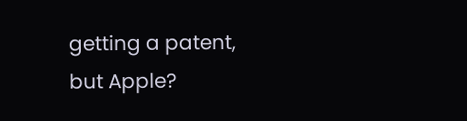getting a patent, but Apple?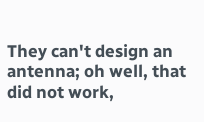They can't design an antenna; oh well, that did not work,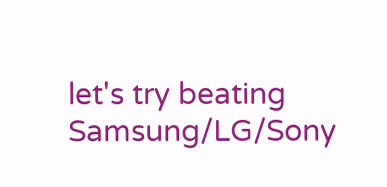let's try beating Samsung/LG/Sony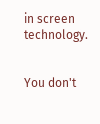in screen technology.


You don't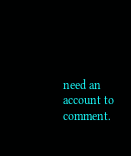need an account to comment.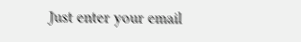Just enter your email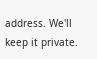address. We'll keep it private.